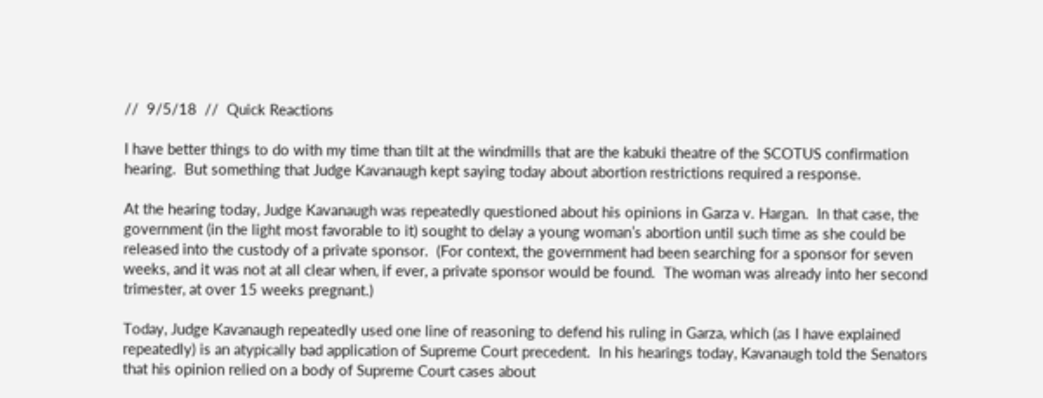//  9/5/18  //  Quick Reactions

I have better things to do with my time than tilt at the windmills that are the kabuki theatre of the SCOTUS confirmation hearing.  But something that Judge Kavanaugh kept saying today about abortion restrictions required a response.

At the hearing today, Judge Kavanaugh was repeatedly questioned about his opinions in Garza v. Hargan.  In that case, the government (in the light most favorable to it) sought to delay a young woman’s abortion until such time as she could be released into the custody of a private sponsor.  (For context, the government had been searching for a sponsor for seven weeks, and it was not at all clear when, if ever, a private sponsor would be found.  The woman was already into her second trimester, at over 15 weeks pregnant.)

Today, Judge Kavanaugh repeatedly used one line of reasoning to defend his ruling in Garza, which (as I have explained repeatedly) is an atypically bad application of Supreme Court precedent.  In his hearings today, Kavanaugh told the Senators that his opinion relied on a body of Supreme Court cases about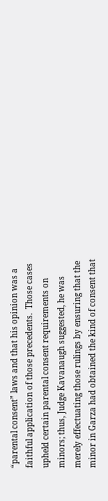“parental consent” laws and that his opinion was a faithful application of those precedents.  Those cases upheld certain parental consent requirements on minors; thus, Judge Kavanaugh suggested, he was merely effectuating those rulings by ensuring that the minor in Garza had obtained the kind of consent that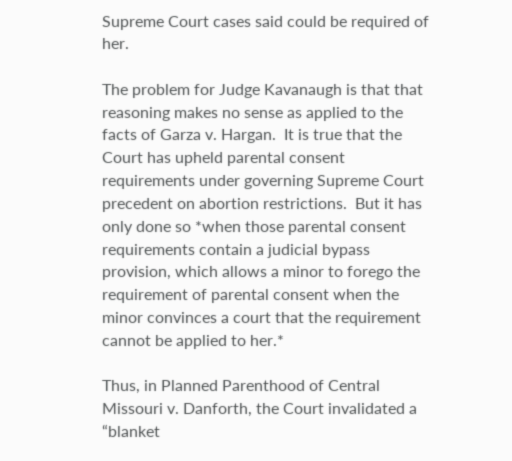Supreme Court cases said could be required of her.

The problem for Judge Kavanaugh is that that reasoning makes no sense as applied to the facts of Garza v. Hargan.  It is true that the Court has upheld parental consent requirements under governing Supreme Court precedent on abortion restrictions.  But it has only done so *when those parental consent requirements contain a judicial bypass provision, which allows a minor to forego the requirement of parental consent when the minor convinces a court that the requirement cannot be applied to her.*

Thus, in Planned Parenthood of Central Missouri v. Danforth, the Court invalidated a “blanket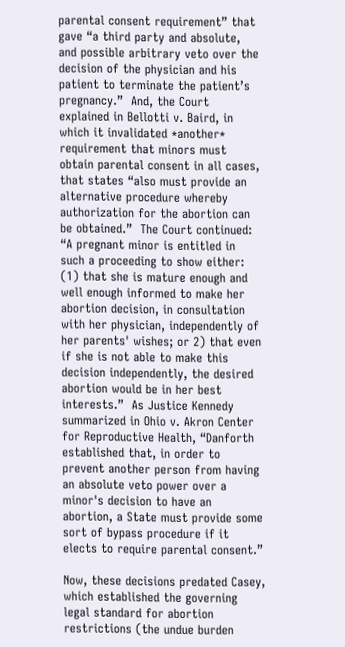parental consent requirement” that gave “a third party and absolute, and possible arbitrary veto over the decision of the physician and his patient to terminate the patient’s pregnancy.”  And, the Court explained in Bellotti v. Baird, in which it invalidated *another* requirement that minors must obtain parental consent in all cases, that states “also must provide an alternative procedure whereby authorization for the abortion can be obtained.”  The Court continued: “A pregnant minor is entitled in such a proceeding to show either: (1) that she is mature enough and well enough informed to make her abortion decision, in consultation with her physician, independently of her parents' wishes; or 2) that even if she is not able to make this decision independently, the desired abortion would be in her best interests.”  As Justice Kennedy summarized in Ohio v. Akron Center for Reproductive Health, “Danforth established that, in order to prevent another person from having an absolute veto power over a minor's decision to have an abortion, a State must provide some sort of bypass procedure if it elects to require parental consent.”

Now, these decisions predated Casey, which established the governing legal standard for abortion restrictions (the undue burden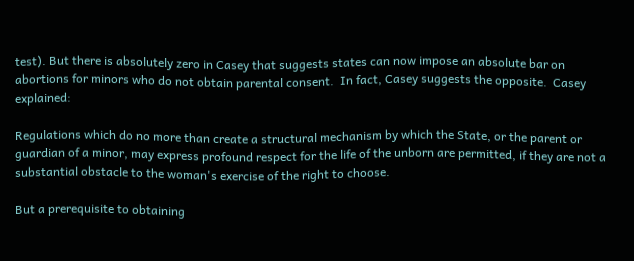test). But there is absolutely zero in Casey that suggests states can now impose an absolute bar on abortions for minors who do not obtain parental consent.  In fact, Casey suggests the opposite.  Casey explained:

Regulations which do no more than create a structural mechanism by which the State, or the parent or guardian of a minor, may express profound respect for the life of the unborn are permitted, if they are not a substantial obstacle to the woman's exercise of the right to choose.

But a prerequisite to obtaining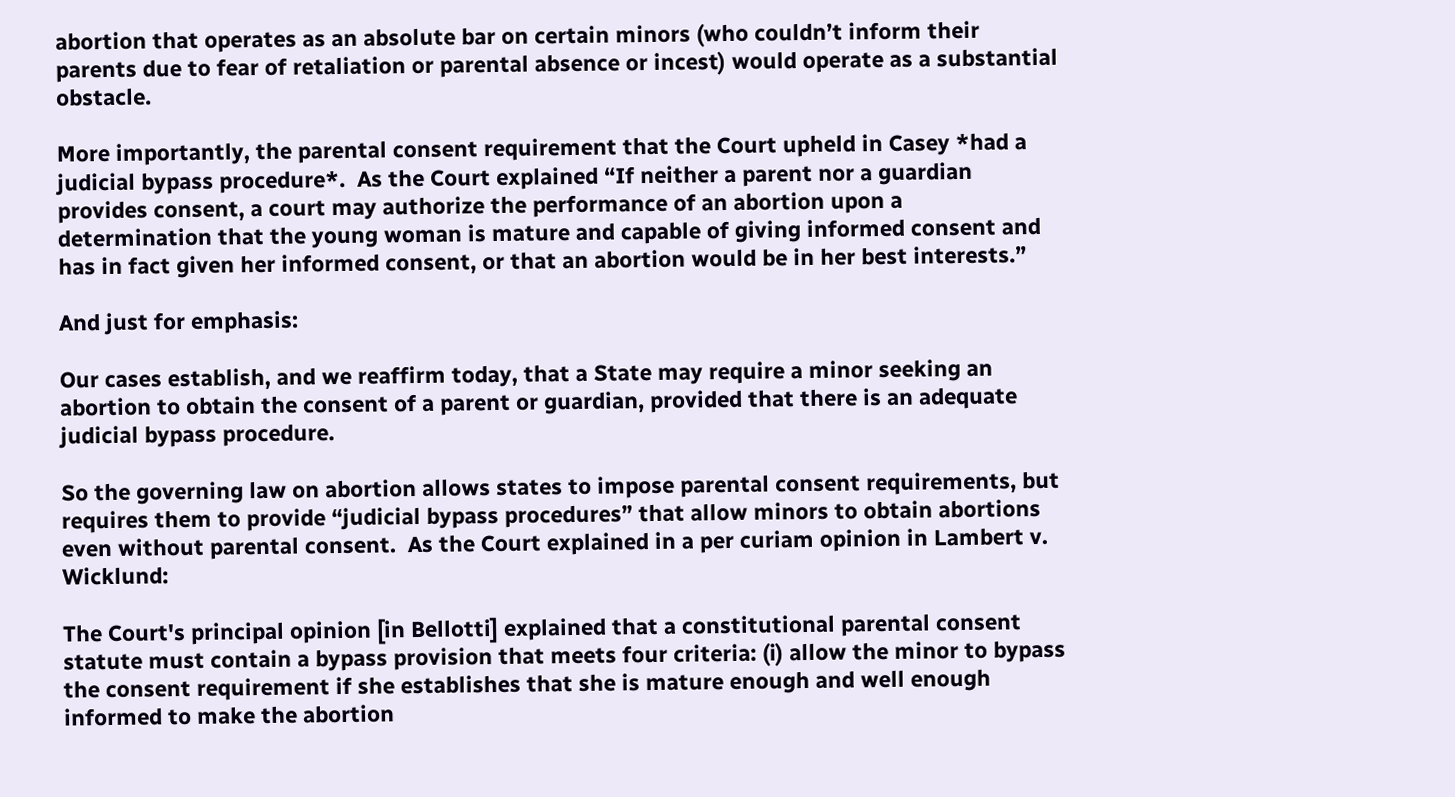abortion that operates as an absolute bar on certain minors (who couldn’t inform their parents due to fear of retaliation or parental absence or incest) would operate as a substantial obstacle.

More importantly, the parental consent requirement that the Court upheld in Casey *had a judicial bypass procedure*.  As the Court explained “If neither a parent nor a guardian provides consent, a court may authorize the performance of an abortion upon a determination that the young woman is mature and capable of giving informed consent and has in fact given her informed consent, or that an abortion would be in her best interests.”

And just for emphasis:

Our cases establish, and we reaffirm today, that a State may require a minor seeking an abortion to obtain the consent of a parent or guardian, provided that there is an adequate judicial bypass procedure.

So the governing law on abortion allows states to impose parental consent requirements, but requires them to provide “judicial bypass procedures” that allow minors to obtain abortions even without parental consent.  As the Court explained in a per curiam opinion in Lambert v. Wicklund:

The Court's principal opinion [in Bellotti] explained that a constitutional parental consent statute must contain a bypass provision that meets four criteria: (i) allow the minor to bypass the consent requirement if she establishes that she is mature enough and well enough informed to make the abortion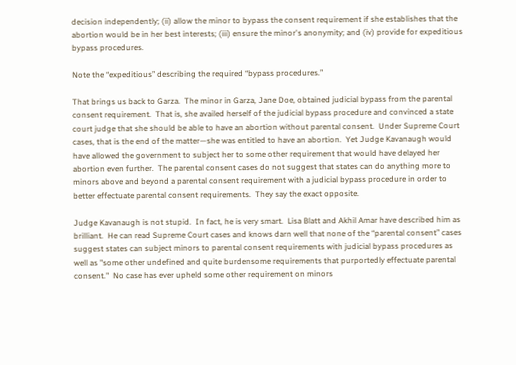decision independently; (ii) allow the minor to bypass the consent requirement if she establishes that the abortion would be in her best interests; (iii) ensure the minor's anonymity; and (iv) provide for expeditious bypass procedures.

Note the “expeditious” describing the required “bypass procedures.”

That brings us back to Garza.  The minor in Garza, Jane Doe, obtained judicial bypass from the parental consent requirement.  That is, she availed herself of the judicial bypass procedure and convinced a state court judge that she should be able to have an abortion without parental consent.  Under Supreme Court cases, that is the end of the matter—she was entitled to have an abortion.  Yet Judge Kavanaugh would have allowed the government to subject her to some other requirement that would have delayed her abortion even further.  The parental consent cases do not suggest that states can do anything more to minors above and beyond a parental consent requirement with a judicial bypass procedure in order to better effectuate parental consent requirements.  They say the exact opposite.

Judge Kavanaugh is not stupid.  In fact, he is very smart.  Lisa Blatt and Akhil Amar have described him as brilliant.  He can read Supreme Court cases and knows darn well that none of the “parental consent” cases suggest states can subject minors to parental consent requirements with judicial bypass procedures as well as "some other undefined and quite burdensome requirements that purportedly effectuate parental consent."  No case has ever upheld some other requirement on minors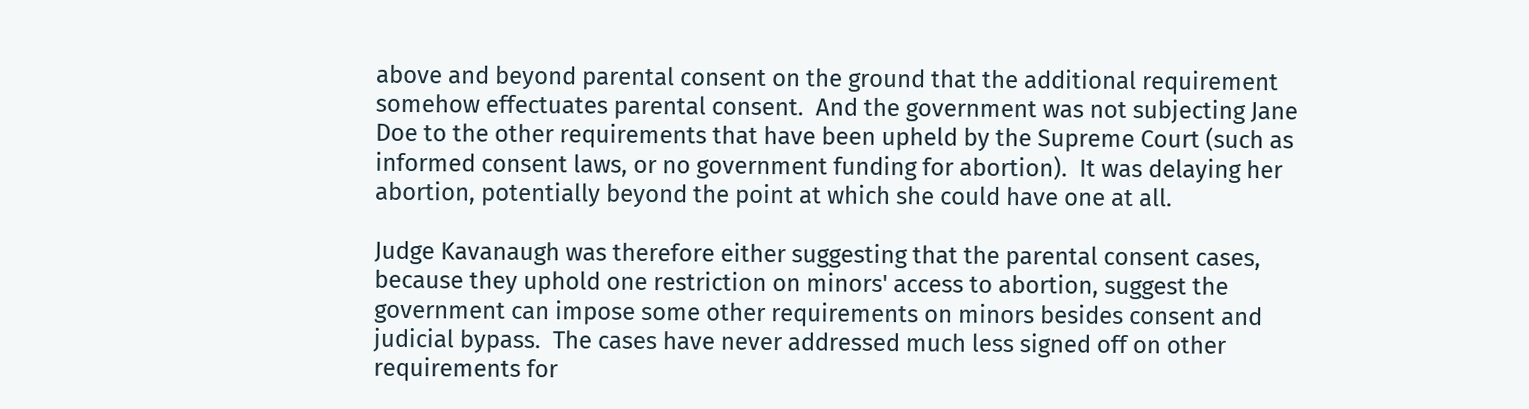above and beyond parental consent on the ground that the additional requirement somehow effectuates parental consent.  And the government was not subjecting Jane Doe to the other requirements that have been upheld by the Supreme Court (such as informed consent laws, or no government funding for abortion).  It was delaying her abortion, potentially beyond the point at which she could have one at all.

Judge Kavanaugh was therefore either suggesting that the parental consent cases, because they uphold one restriction on minors' access to abortion, suggest the government can impose some other requirements on minors besides consent and judicial bypass.  The cases have never addressed much less signed off on other requirements for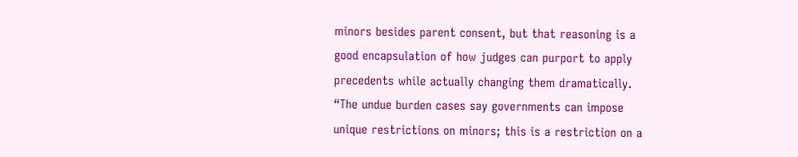minors besides parent consent, but that reasoning is a good encapsulation of how judges can purport to apply precedents while actually changing them dramatically.  “The undue burden cases say governments can impose unique restrictions on minors; this is a restriction on a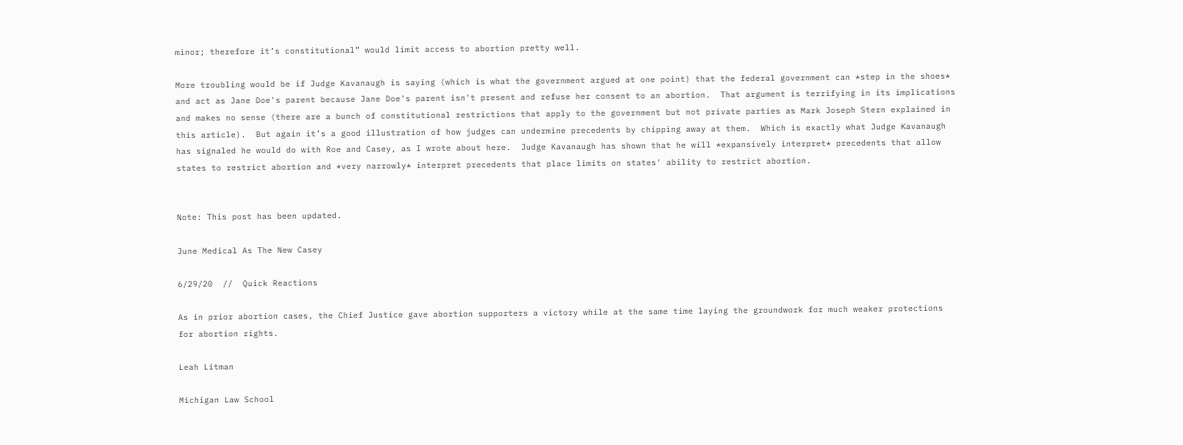minor; therefore it’s constitutional” would limit access to abortion pretty well.

More troubling would be if Judge Kavanaugh is saying (which is what the government argued at one point) that the federal government can *step in the shoes* and act as Jane Doe's parent because Jane Doe's parent isn't present and refuse her consent to an abortion.  That argument is terrifying in its implications and makes no sense (there are a bunch of constitutional restrictions that apply to the government but not private parties as Mark Joseph Stern explained in this article).  But again it’s a good illustration of how judges can undermine precedents by chipping away at them.  Which is exactly what Judge Kavanaugh has signaled he would do with Roe and Casey, as I wrote about here.  Judge Kavanaugh has shown that he will *expansively interpret* precedents that allow states to restrict abortion and *very narrowly* interpret precedents that place limits on states' ability to restrict abortion.


Note: This post has been updated.

June Medical As The New Casey

6/29/20  //  Quick Reactions

As in prior abortion cases, the Chief Justice gave abortion supporters a victory while at the same time laying the groundwork for much weaker protections for abortion rights.

Leah Litman

Michigan Law School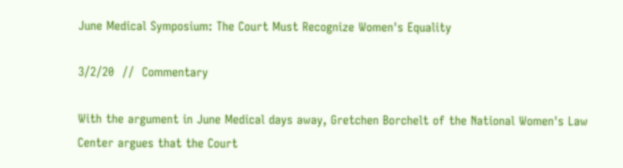June Medical Symposium: The Court Must Recognize Women's Equality

3/2/20  //  Commentary

With the argument in June Medical days away, Gretchen Borchelt of the National Women's Law Center argues that the Court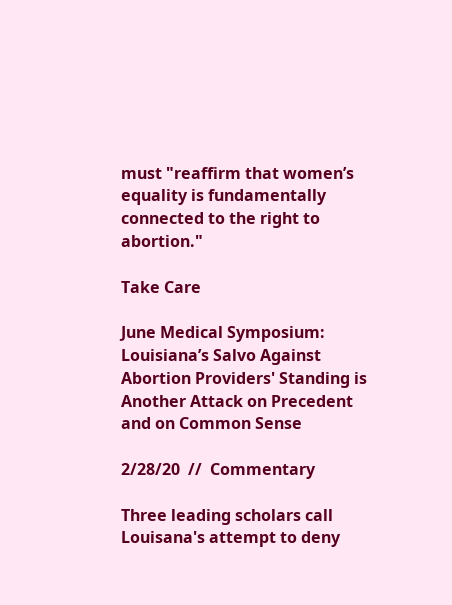must "reaffirm that women’s equality is fundamentally connected to the right to abortion."

Take Care

June Medical Symposium: Louisiana’s Salvo Against Abortion Providers' Standing is Another Attack on Precedent and on Common Sense

2/28/20  //  Commentary

Three leading scholars call Louisana's attempt to deny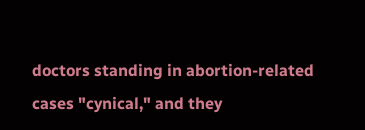doctors standing in abortion-related cases "cynical," and they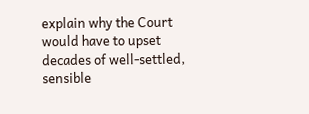explain why the Court would have to upset decades of well-settled, sensible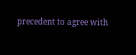precedent to agree with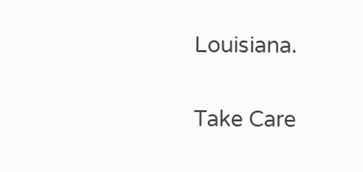Louisiana.

Take Care